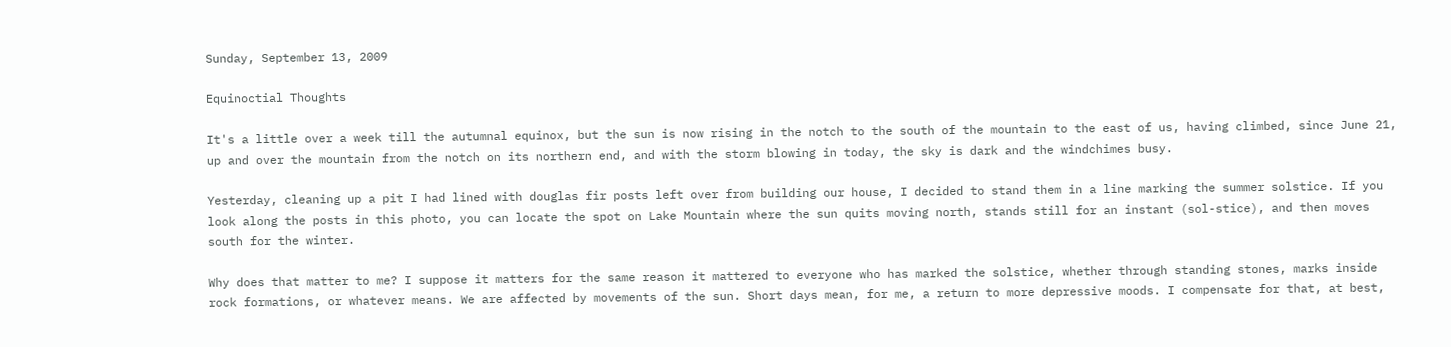Sunday, September 13, 2009

Equinoctial Thoughts

It's a little over a week till the autumnal equinox, but the sun is now rising in the notch to the south of the mountain to the east of us, having climbed, since June 21, up and over the mountain from the notch on its northern end, and with the storm blowing in today, the sky is dark and the windchimes busy.

Yesterday, cleaning up a pit I had lined with douglas fir posts left over from building our house, I decided to stand them in a line marking the summer solstice. If you look along the posts in this photo, you can locate the spot on Lake Mountain where the sun quits moving north, stands still for an instant (sol-stice), and then moves south for the winter.

Why does that matter to me? I suppose it matters for the same reason it mattered to everyone who has marked the solstice, whether through standing stones, marks inside rock formations, or whatever means. We are affected by movements of the sun. Short days mean, for me, a return to more depressive moods. I compensate for that, at best,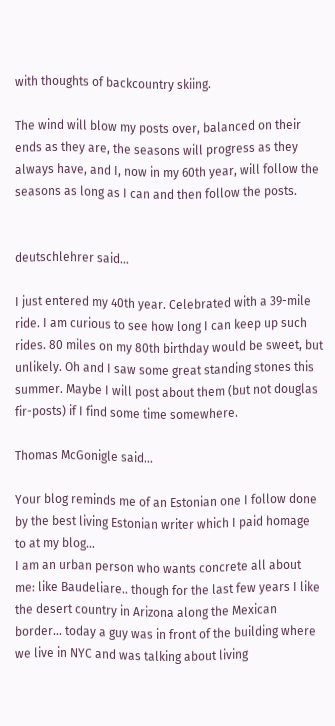with thoughts of backcountry skiing.

The wind will blow my posts over, balanced on their ends as they are, the seasons will progress as they always have, and I, now in my 60th year, will follow the seasons as long as I can and then follow the posts.


deutschlehrer said...

I just entered my 40th year. Celebrated with a 39-mile ride. I am curious to see how long I can keep up such rides. 80 miles on my 80th birthday would be sweet, but unlikely. Oh and I saw some great standing stones this summer. Maybe I will post about them (but not douglas fir-posts) if I find some time somewhere.

Thomas McGonigle said...

Your blog reminds me of an Estonian one I follow done by the best living Estonian writer which I paid homage to at my blog...
I am an urban person who wants concrete all about me: like Baudeliare.. though for the last few years I like the desert country in Arizona along the Mexican border... today a guy was in front of the building where we live in NYC and was talking about living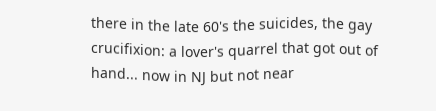there in the late 60's the suicides, the gay crucifixion: a lover's quarrel that got out of hand... now in NJ but not near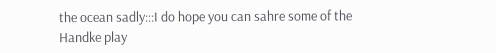the ocean sadly:::I do hope you can sahre some of the Handke play